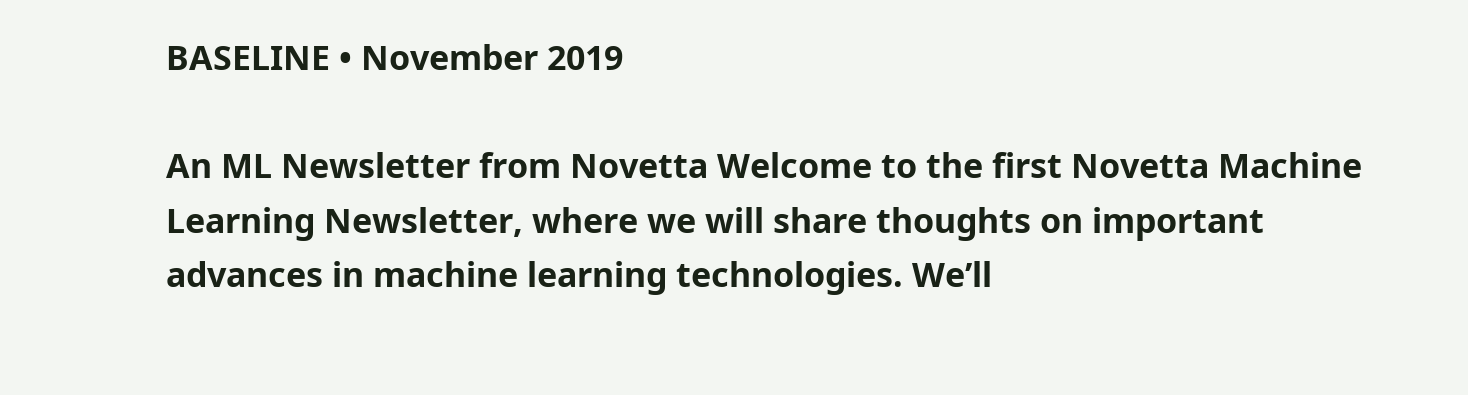BASELINE • November 2019

An ML Newsletter from Novetta Welcome to the first Novetta Machine Learning Newsletter, where we will share thoughts on important advances in machine learning technologies. We’ll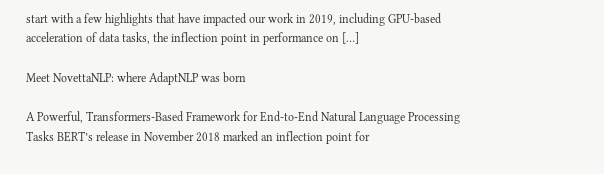start with a few highlights that have impacted our work in 2019, including GPU-based acceleration of data tasks, the inflection point in performance on […]

Meet NovettaNLP: where AdaptNLP was born

A Powerful, Transformers-Based Framework for End-to-End Natural Language Processing Tasks BERT’s release in November 2018 marked an inflection point for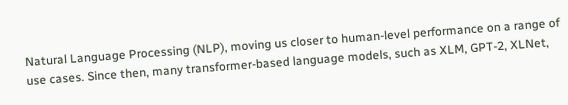Natural Language Processing (NLP), moving us closer to human-level performance on a range of use cases. Since then, many transformer-based language models, such as XLM, GPT-2, XLNet,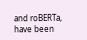and roBERTa, have been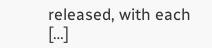released, with each […]